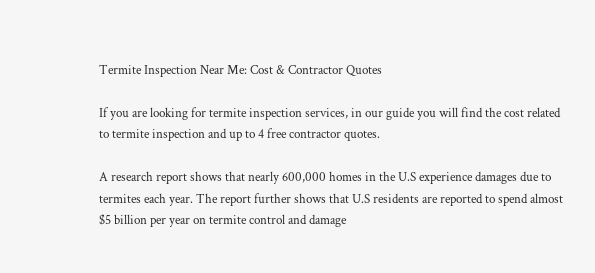Termite Inspection Near Me: Cost & Contractor Quotes

If you are looking for termite inspection services, in our guide you will find the cost related to termite inspection and up to 4 free contractor quotes.

A research report shows that nearly 600,000 homes in the U.S experience damages due to termites each year. The report further shows that U.S residents are reported to spend almost $5 billion per year on termite control and damage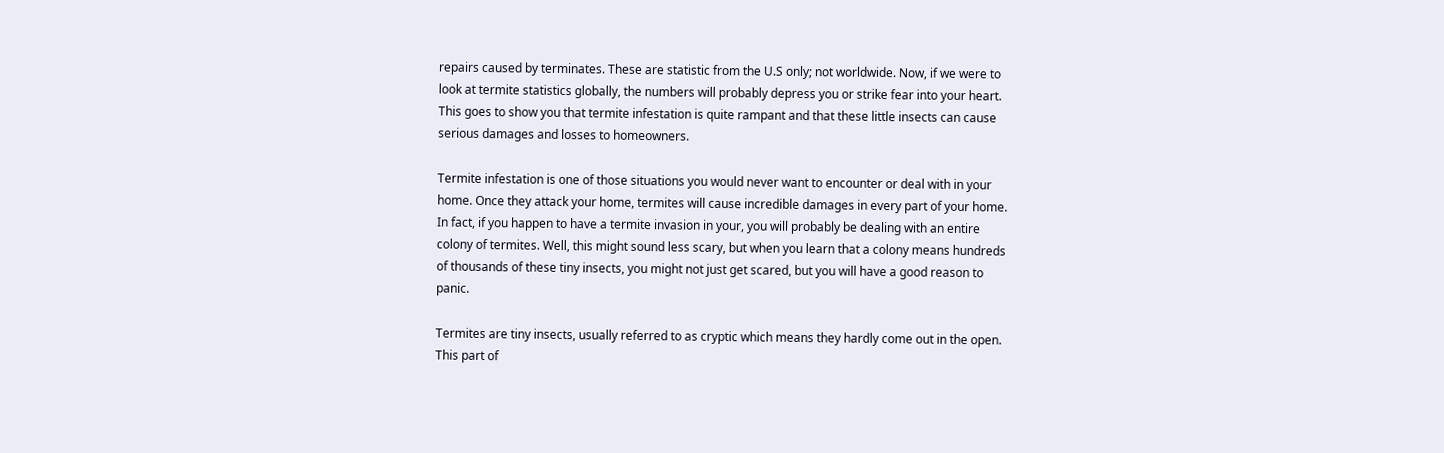repairs caused by terminates. These are statistic from the U.S only; not worldwide. Now, if we were to look at termite statistics globally, the numbers will probably depress you or strike fear into your heart. This goes to show you that termite infestation is quite rampant and that these little insects can cause serious damages and losses to homeowners.

Termite infestation is one of those situations you would never want to encounter or deal with in your home. Once they attack your home, termites will cause incredible damages in every part of your home. In fact, if you happen to have a termite invasion in your, you will probably be dealing with an entire colony of termites. Well, this might sound less scary, but when you learn that a colony means hundreds of thousands of these tiny insects, you might not just get scared, but you will have a good reason to panic.

Termites are tiny insects, usually referred to as cryptic which means they hardly come out in the open. This part of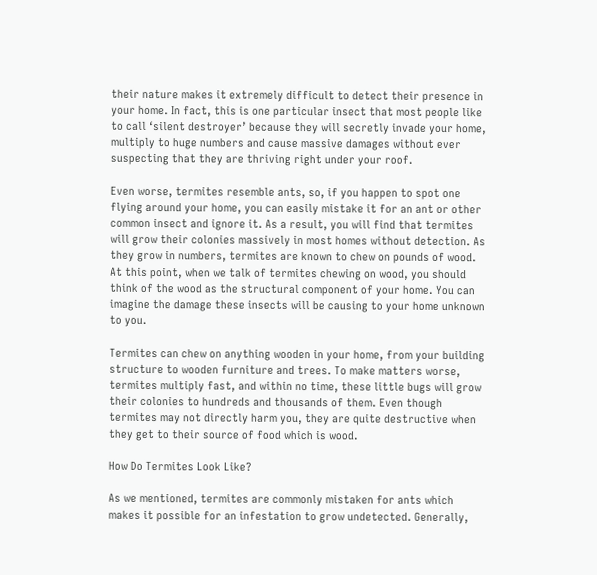their nature makes it extremely difficult to detect their presence in your home. In fact, this is one particular insect that most people like to call ‘silent destroyer’ because they will secretly invade your home, multiply to huge numbers and cause massive damages without ever suspecting that they are thriving right under your roof.

Even worse, termites resemble ants, so, if you happen to spot one flying around your home, you can easily mistake it for an ant or other common insect and ignore it. As a result, you will find that termites will grow their colonies massively in most homes without detection. As they grow in numbers, termites are known to chew on pounds of wood. At this point, when we talk of termites chewing on wood, you should think of the wood as the structural component of your home. You can imagine the damage these insects will be causing to your home unknown to you.

Termites can chew on anything wooden in your home, from your building structure to wooden furniture and trees. To make matters worse, termites multiply fast, and within no time, these little bugs will grow their colonies to hundreds and thousands of them. Even though termites may not directly harm you, they are quite destructive when they get to their source of food which is wood.

How Do Termites Look Like?

As we mentioned, termites are commonly mistaken for ants which makes it possible for an infestation to grow undetected. Generally,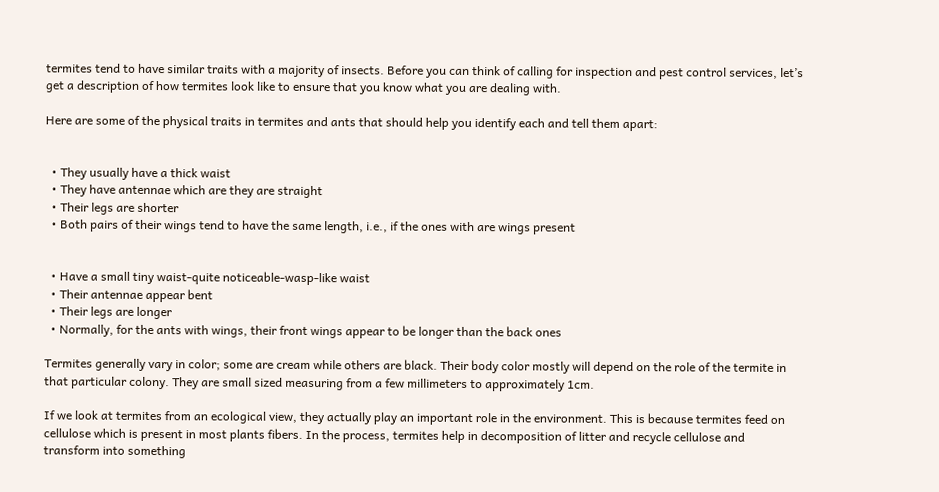termites tend to have similar traits with a majority of insects. Before you can think of calling for inspection and pest control services, let’s get a description of how termites look like to ensure that you know what you are dealing with.

Here are some of the physical traits in termites and ants that should help you identify each and tell them apart:


  • They usually have a thick waist
  • They have antennae which are they are straight
  • Their legs are shorter
  • Both pairs of their wings tend to have the same length, i.e., if the ones with are wings present


  • Have a small tiny waist-quite noticeable-wasp-like waist
  • Their antennae appear bent
  • Their legs are longer
  • Normally, for the ants with wings, their front wings appear to be longer than the back ones

Termites generally vary in color; some are cream while others are black. Their body color mostly will depend on the role of the termite in that particular colony. They are small sized measuring from a few millimeters to approximately 1cm.

If we look at termites from an ecological view, they actually play an important role in the environment. This is because termites feed on cellulose which is present in most plants fibers. In the process, termites help in decomposition of litter and recycle cellulose and transform into something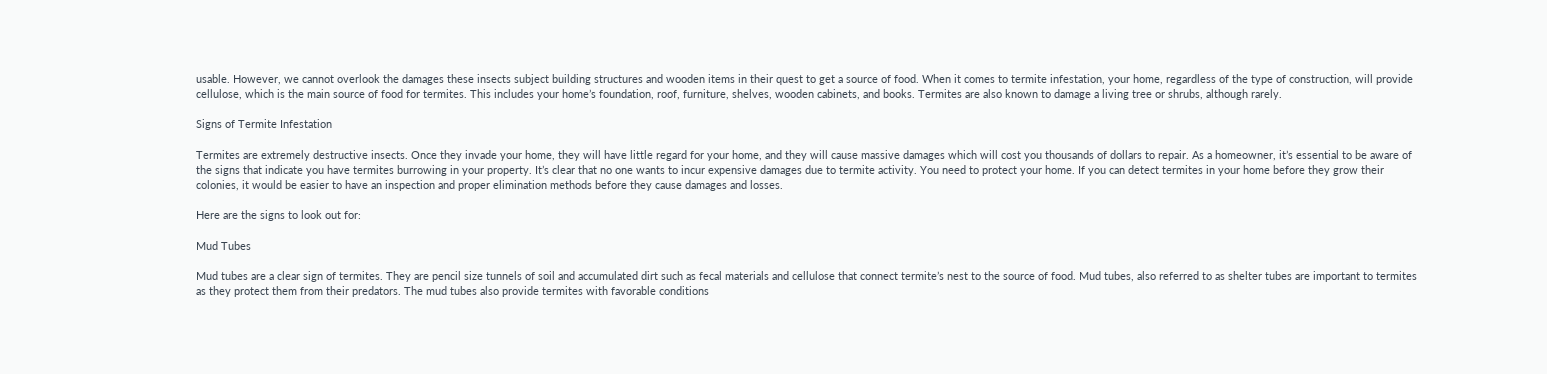usable. However, we cannot overlook the damages these insects subject building structures and wooden items in their quest to get a source of food. When it comes to termite infestation, your home, regardless of the type of construction, will provide cellulose, which is the main source of food for termites. This includes your home’s foundation, roof, furniture, shelves, wooden cabinets, and books. Termites are also known to damage a living tree or shrubs, although rarely.

Signs of Termite Infestation

Termites are extremely destructive insects. Once they invade your home, they will have little regard for your home, and they will cause massive damages which will cost you thousands of dollars to repair. As a homeowner, it’s essential to be aware of the signs that indicate you have termites burrowing in your property. It’s clear that no one wants to incur expensive damages due to termite activity. You need to protect your home. If you can detect termites in your home before they grow their colonies, it would be easier to have an inspection and proper elimination methods before they cause damages and losses.

Here are the signs to look out for:

Mud Tubes

Mud tubes are a clear sign of termites. They are pencil size tunnels of soil and accumulated dirt such as fecal materials and cellulose that connect termite’s nest to the source of food. Mud tubes, also referred to as shelter tubes are important to termites as they protect them from their predators. The mud tubes also provide termites with favorable conditions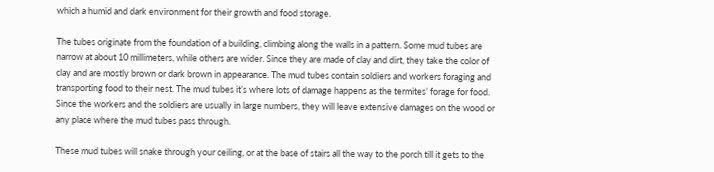which a humid and dark environment for their growth and food storage.

The tubes originate from the foundation of a building, climbing along the walls in a pattern. Some mud tubes are narrow at about 10 millimeters, while others are wider. Since they are made of clay and dirt, they take the color of clay and are mostly brown or dark brown in appearance. The mud tubes contain soldiers and workers foraging and transporting food to their nest. The mud tubes it’s where lots of damage happens as the termites’ forage for food. Since the workers and the soldiers are usually in large numbers, they will leave extensive damages on the wood or any place where the mud tubes pass through.

These mud tubes will snake through your ceiling, or at the base of stairs all the way to the porch till it gets to the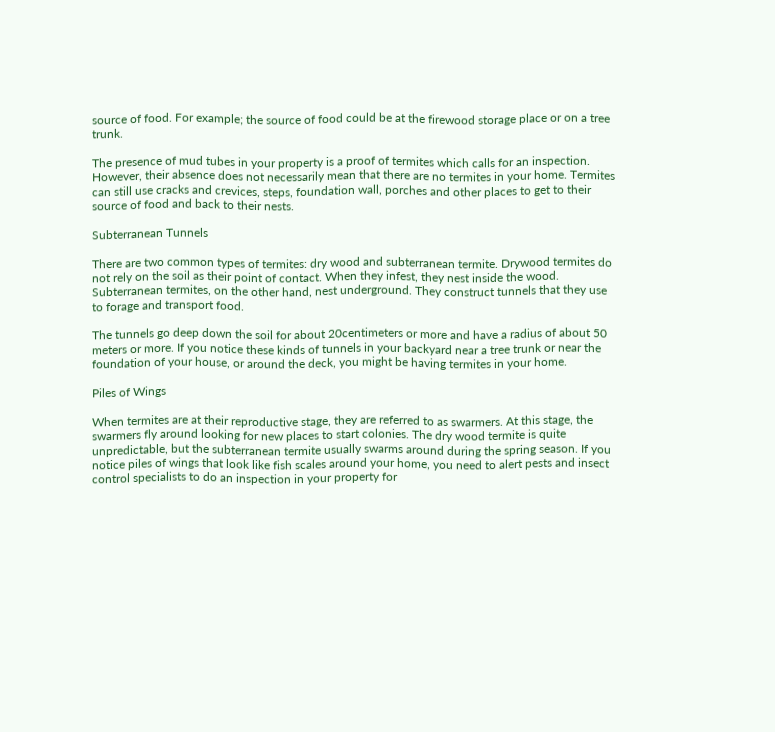source of food. For example; the source of food could be at the firewood storage place or on a tree trunk.

The presence of mud tubes in your property is a proof of termites which calls for an inspection. However, their absence does not necessarily mean that there are no termites in your home. Termites can still use cracks and crevices, steps, foundation wall, porches and other places to get to their source of food and back to their nests.

Subterranean Tunnels

There are two common types of termites: dry wood and subterranean termite. Drywood termites do not rely on the soil as their point of contact. When they infest, they nest inside the wood. Subterranean termites, on the other hand, nest underground. They construct tunnels that they use to forage and transport food.

The tunnels go deep down the soil for about 20centimeters or more and have a radius of about 50 meters or more. If you notice these kinds of tunnels in your backyard near a tree trunk or near the foundation of your house, or around the deck, you might be having termites in your home.

Piles of Wings

When termites are at their reproductive stage, they are referred to as swarmers. At this stage, the swarmers fly around looking for new places to start colonies. The dry wood termite is quite unpredictable, but the subterranean termite usually swarms around during the spring season. If you notice piles of wings that look like fish scales around your home, you need to alert pests and insect control specialists to do an inspection in your property for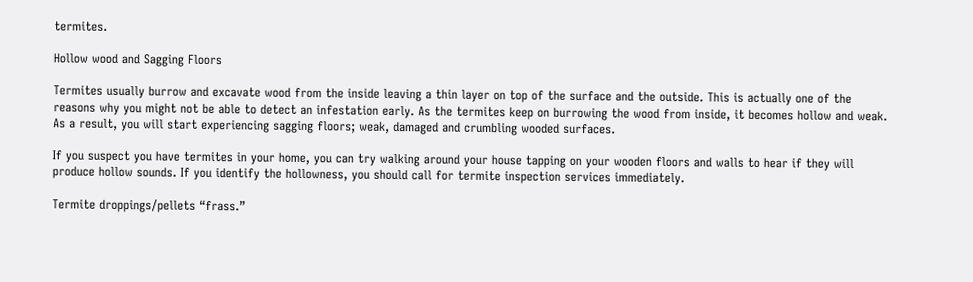termites.

Hollow wood and Sagging Floors

Termites usually burrow and excavate wood from the inside leaving a thin layer on top of the surface and the outside. This is actually one of the reasons why you might not be able to detect an infestation early. As the termites keep on burrowing the wood from inside, it becomes hollow and weak. As a result, you will start experiencing sagging floors; weak, damaged and crumbling wooded surfaces.

If you suspect you have termites in your home, you can try walking around your house tapping on your wooden floors and walls to hear if they will produce hollow sounds. If you identify the hollowness, you should call for termite inspection services immediately.

Termite droppings/pellets “frass.”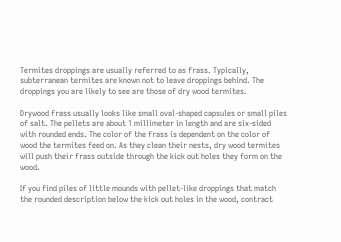Termites droppings are usually referred to as frass. Typically, subterranean termites are known not to leave droppings behind. The droppings you are likely to see are those of dry wood termites.

Drywood frass usually looks like small oval-shaped capsules or small piles of salt. The pellets are about 1 millimeter in length and are six-sided with rounded ends. The color of the frass is dependent on the color of wood the termites feed on. As they clean their nests, dry wood termites will push their frass outside through the kick out holes they form on the wood.

If you find piles of little mounds with pellet-like droppings that match the rounded description below the kick out holes in the wood, contract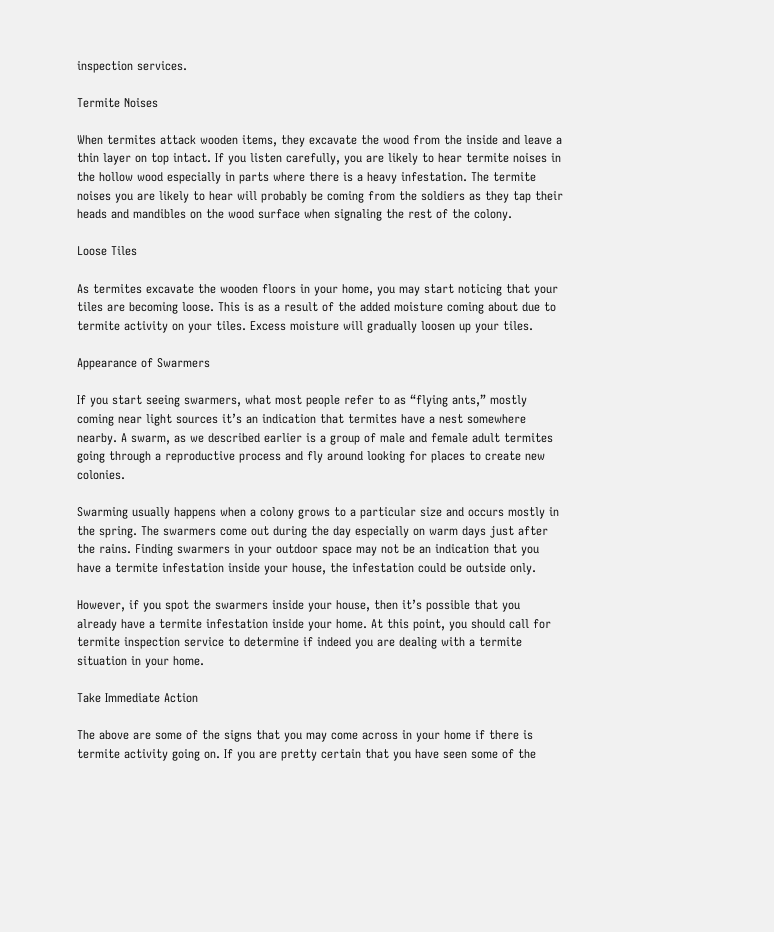inspection services.

Termite Noises

When termites attack wooden items, they excavate the wood from the inside and leave a thin layer on top intact. If you listen carefully, you are likely to hear termite noises in the hollow wood especially in parts where there is a heavy infestation. The termite noises you are likely to hear will probably be coming from the soldiers as they tap their heads and mandibles on the wood surface when signaling the rest of the colony.

Loose Tiles

As termites excavate the wooden floors in your home, you may start noticing that your tiles are becoming loose. This is as a result of the added moisture coming about due to termite activity on your tiles. Excess moisture will gradually loosen up your tiles.

Appearance of Swarmers

If you start seeing swarmers, what most people refer to as “flying ants,” mostly coming near light sources it’s an indication that termites have a nest somewhere nearby. A swarm, as we described earlier is a group of male and female adult termites going through a reproductive process and fly around looking for places to create new colonies.

Swarming usually happens when a colony grows to a particular size and occurs mostly in the spring. The swarmers come out during the day especially on warm days just after the rains. Finding swarmers in your outdoor space may not be an indication that you have a termite infestation inside your house, the infestation could be outside only.

However, if you spot the swarmers inside your house, then it’s possible that you already have a termite infestation inside your home. At this point, you should call for termite inspection service to determine if indeed you are dealing with a termite situation in your home.

Take Immediate Action

The above are some of the signs that you may come across in your home if there is termite activity going on. If you are pretty certain that you have seen some of the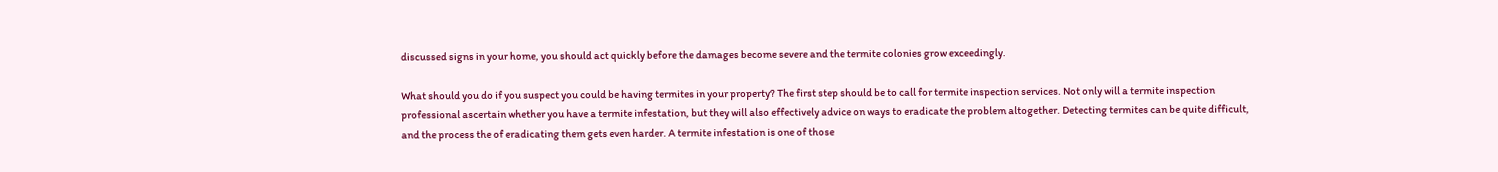discussed signs in your home, you should act quickly before the damages become severe and the termite colonies grow exceedingly.

What should you do if you suspect you could be having termites in your property? The first step should be to call for termite inspection services. Not only will a termite inspection professional ascertain whether you have a termite infestation, but they will also effectively advice on ways to eradicate the problem altogether. Detecting termites can be quite difficult, and the process the of eradicating them gets even harder. A termite infestation is one of those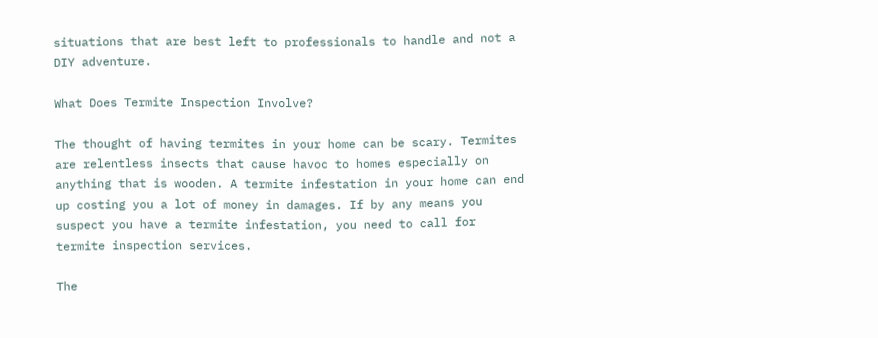situations that are best left to professionals to handle and not a DIY adventure.

What Does Termite Inspection Involve?

The thought of having termites in your home can be scary. Termites are relentless insects that cause havoc to homes especially on anything that is wooden. A termite infestation in your home can end up costing you a lot of money in damages. If by any means you suspect you have a termite infestation, you need to call for termite inspection services.

The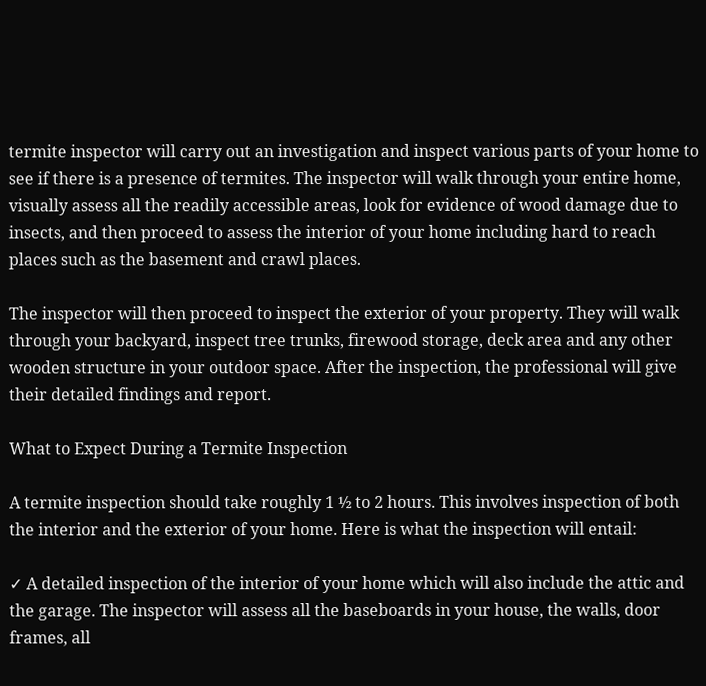termite inspector will carry out an investigation and inspect various parts of your home to see if there is a presence of termites. The inspector will walk through your entire home, visually assess all the readily accessible areas, look for evidence of wood damage due to insects, and then proceed to assess the interior of your home including hard to reach places such as the basement and crawl places.

The inspector will then proceed to inspect the exterior of your property. They will walk through your backyard, inspect tree trunks, firewood storage, deck area and any other wooden structure in your outdoor space. After the inspection, the professional will give their detailed findings and report.

What to Expect During a Termite Inspection

A termite inspection should take roughly 1 ½ to 2 hours. This involves inspection of both the interior and the exterior of your home. Here is what the inspection will entail:

✓ A detailed inspection of the interior of your home which will also include the attic and the garage. The inspector will assess all the baseboards in your house, the walls, door frames, all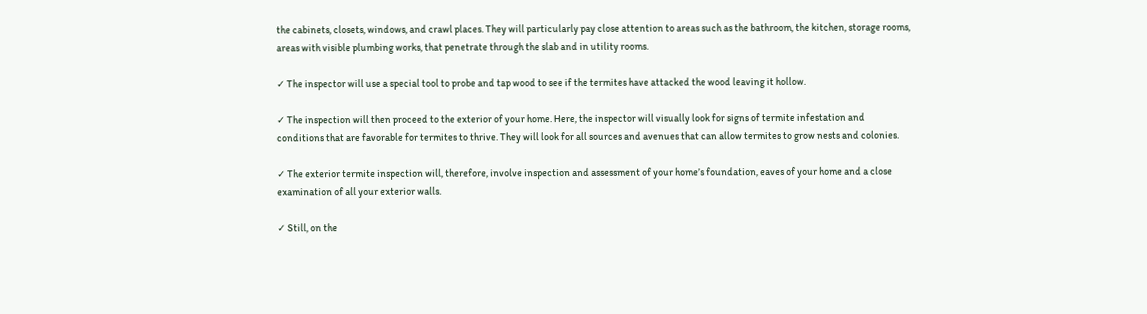the cabinets, closets, windows, and crawl places. They will particularly pay close attention to areas such as the bathroom, the kitchen, storage rooms, areas with visible plumbing works, that penetrate through the slab and in utility rooms.

✓ The inspector will use a special tool to probe and tap wood to see if the termites have attacked the wood leaving it hollow.

✓ The inspection will then proceed to the exterior of your home. Here, the inspector will visually look for signs of termite infestation and conditions that are favorable for termites to thrive. They will look for all sources and avenues that can allow termites to grow nests and colonies.

✓ The exterior termite inspection will, therefore, involve inspection and assessment of your home’s foundation, eaves of your home and a close examination of all your exterior walls.

✓ Still, on the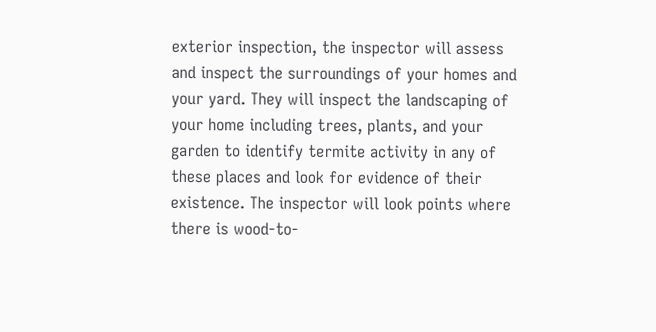exterior inspection, the inspector will assess and inspect the surroundings of your homes and your yard. They will inspect the landscaping of your home including trees, plants, and your garden to identify termite activity in any of these places and look for evidence of their existence. The inspector will look points where there is wood-to-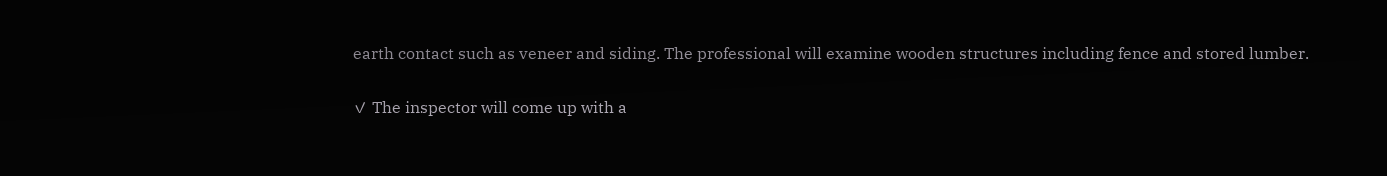earth contact such as veneer and siding. The professional will examine wooden structures including fence and stored lumber.

✓ The inspector will come up with a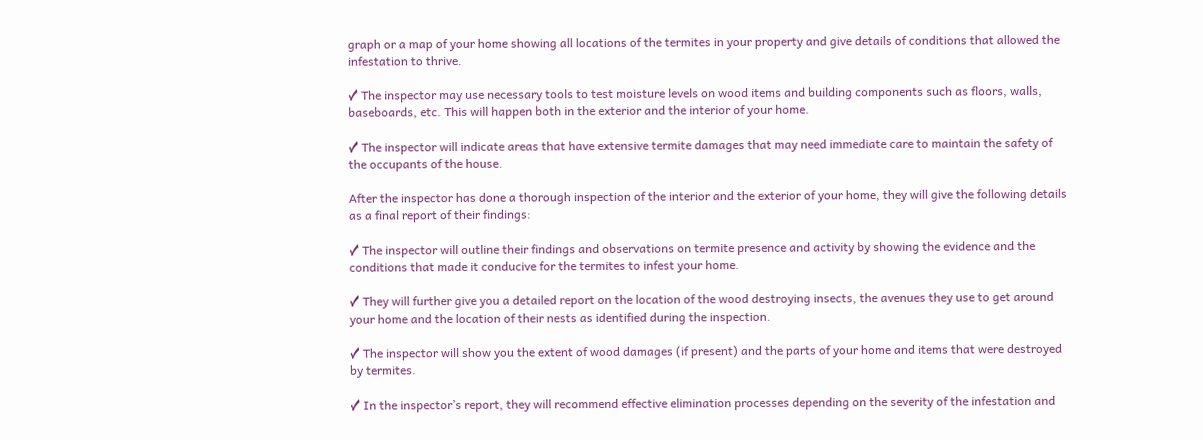graph or a map of your home showing all locations of the termites in your property and give details of conditions that allowed the infestation to thrive.

✓ The inspector may use necessary tools to test moisture levels on wood items and building components such as floors, walls, baseboards, etc. This will happen both in the exterior and the interior of your home.

✓ The inspector will indicate areas that have extensive termite damages that may need immediate care to maintain the safety of the occupants of the house.

After the inspector has done a thorough inspection of the interior and the exterior of your home, they will give the following details as a final report of their findings:

✓ The inspector will outline their findings and observations on termite presence and activity by showing the evidence and the conditions that made it conducive for the termites to infest your home.

✓ They will further give you a detailed report on the location of the wood destroying insects, the avenues they use to get around your home and the location of their nests as identified during the inspection.

✓ The inspector will show you the extent of wood damages (if present) and the parts of your home and items that were destroyed by termites.

✓ In the inspector’s report, they will recommend effective elimination processes depending on the severity of the infestation and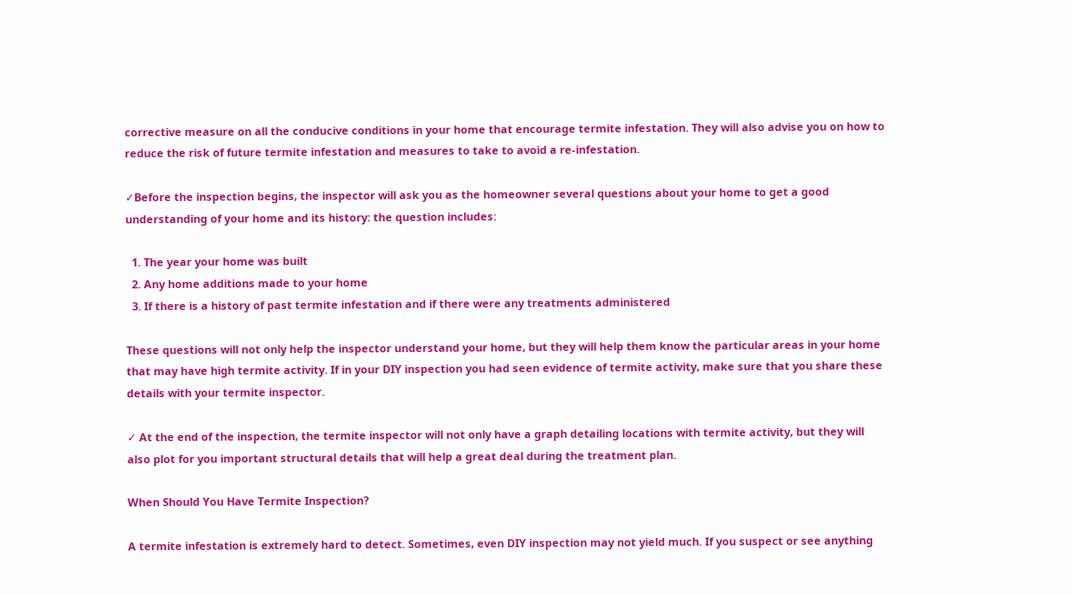corrective measure on all the conducive conditions in your home that encourage termite infestation. They will also advise you on how to reduce the risk of future termite infestation and measures to take to avoid a re-infestation.

✓Before the inspection begins, the inspector will ask you as the homeowner several questions about your home to get a good understanding of your home and its history: the question includes:

  1. The year your home was built
  2. Any home additions made to your home
  3. If there is a history of past termite infestation and if there were any treatments administered

These questions will not only help the inspector understand your home, but they will help them know the particular areas in your home that may have high termite activity. If in your DIY inspection you had seen evidence of termite activity, make sure that you share these details with your termite inspector.

✓ At the end of the inspection, the termite inspector will not only have a graph detailing locations with termite activity, but they will also plot for you important structural details that will help a great deal during the treatment plan.

When Should You Have Termite Inspection?

A termite infestation is extremely hard to detect. Sometimes, even DIY inspection may not yield much. If you suspect or see anything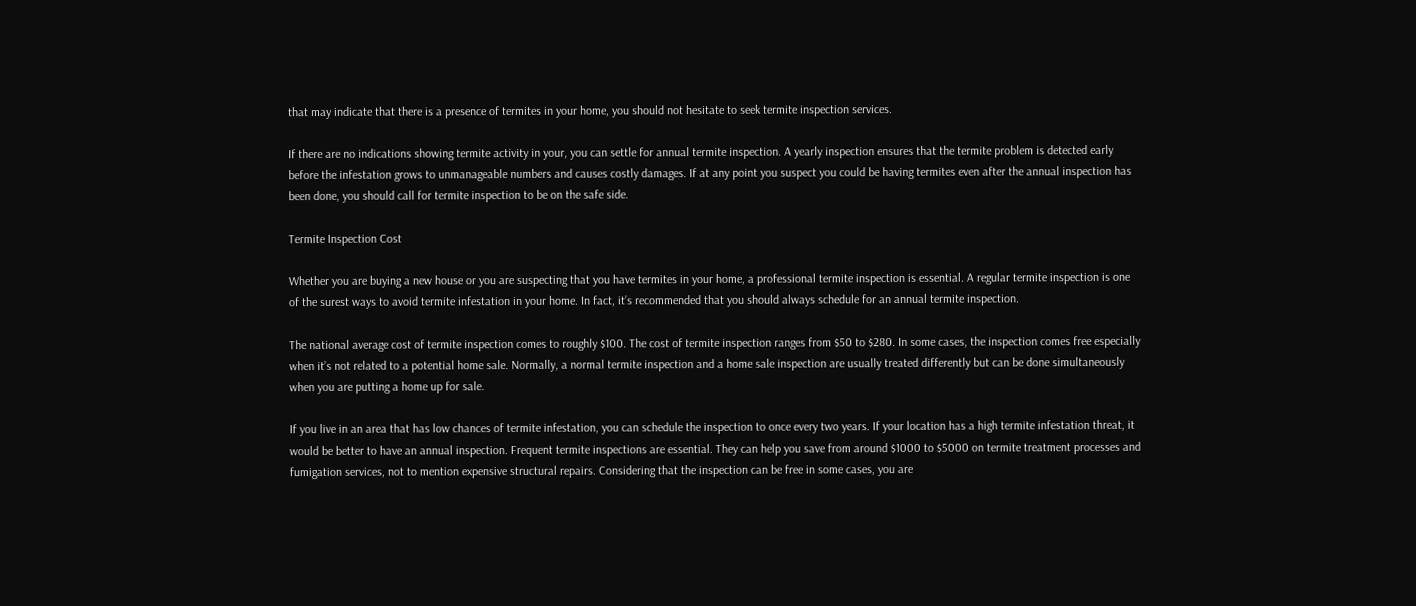that may indicate that there is a presence of termites in your home, you should not hesitate to seek termite inspection services.

If there are no indications showing termite activity in your, you can settle for annual termite inspection. A yearly inspection ensures that the termite problem is detected early before the infestation grows to unmanageable numbers and causes costly damages. If at any point you suspect you could be having termites even after the annual inspection has been done, you should call for termite inspection to be on the safe side.

Termite Inspection Cost

Whether you are buying a new house or you are suspecting that you have termites in your home, a professional termite inspection is essential. A regular termite inspection is one of the surest ways to avoid termite infestation in your home. In fact, it’s recommended that you should always schedule for an annual termite inspection.

The national average cost of termite inspection comes to roughly $100. The cost of termite inspection ranges from $50 to $280. In some cases, the inspection comes free especially when it’s not related to a potential home sale. Normally, a normal termite inspection and a home sale inspection are usually treated differently but can be done simultaneously when you are putting a home up for sale.

If you live in an area that has low chances of termite infestation, you can schedule the inspection to once every two years. If your location has a high termite infestation threat, it would be better to have an annual inspection. Frequent termite inspections are essential. They can help you save from around $1000 to $5000 on termite treatment processes and fumigation services, not to mention expensive structural repairs. Considering that the inspection can be free in some cases, you are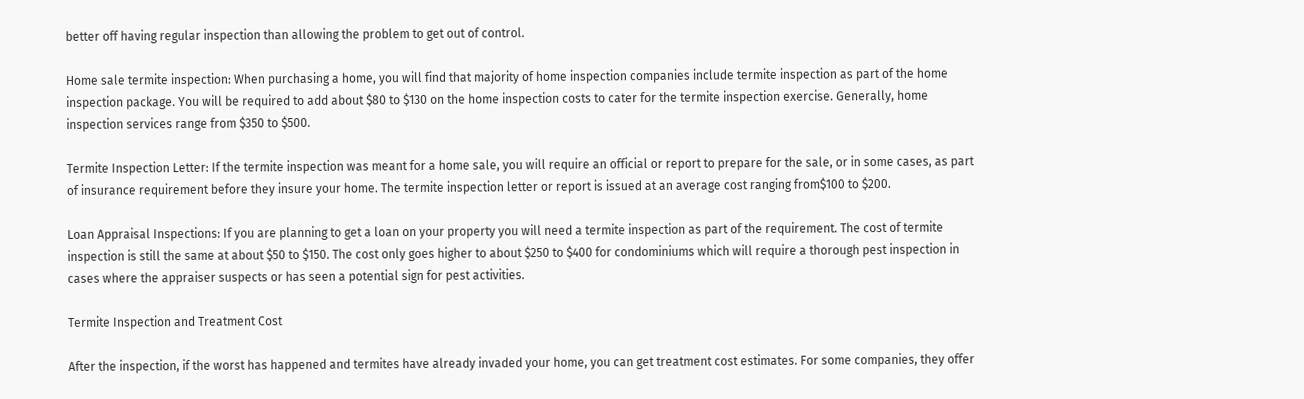better off having regular inspection than allowing the problem to get out of control.

Home sale termite inspection: When purchasing a home, you will find that majority of home inspection companies include termite inspection as part of the home inspection package. You will be required to add about $80 to $130 on the home inspection costs to cater for the termite inspection exercise. Generally, home inspection services range from $350 to $500.

Termite Inspection Letter: If the termite inspection was meant for a home sale, you will require an official or report to prepare for the sale, or in some cases, as part of insurance requirement before they insure your home. The termite inspection letter or report is issued at an average cost ranging from$100 to $200.

Loan Appraisal Inspections: If you are planning to get a loan on your property you will need a termite inspection as part of the requirement. The cost of termite inspection is still the same at about $50 to $150. The cost only goes higher to about $250 to $400 for condominiums which will require a thorough pest inspection in cases where the appraiser suspects or has seen a potential sign for pest activities.

Termite Inspection and Treatment Cost

After the inspection, if the worst has happened and termites have already invaded your home, you can get treatment cost estimates. For some companies, they offer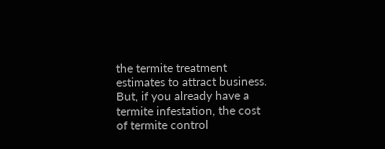the termite treatment estimates to attract business. But, if you already have a termite infestation, the cost of termite control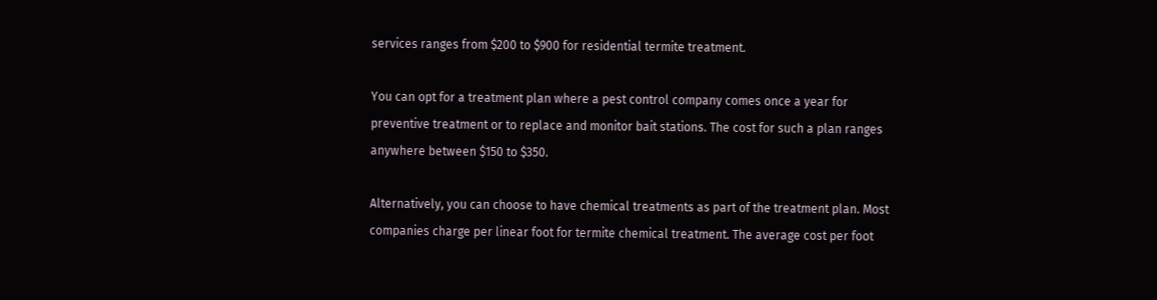services ranges from $200 to $900 for residential termite treatment.

You can opt for a treatment plan where a pest control company comes once a year for preventive treatment or to replace and monitor bait stations. The cost for such a plan ranges anywhere between $150 to $350.

Alternatively, you can choose to have chemical treatments as part of the treatment plan. Most companies charge per linear foot for termite chemical treatment. The average cost per foot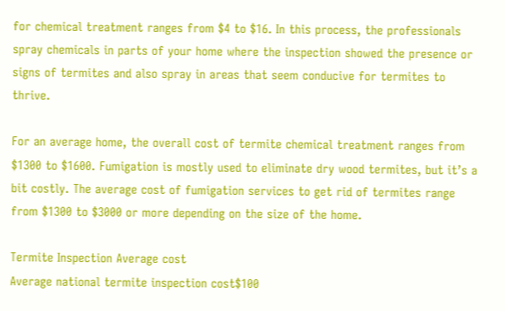for chemical treatment ranges from $4 to $16. In this process, the professionals spray chemicals in parts of your home where the inspection showed the presence or signs of termites and also spray in areas that seem conducive for termites to thrive.

For an average home, the overall cost of termite chemical treatment ranges from $1300 to $1600. Fumigation is mostly used to eliminate dry wood termites, but it’s a bit costly. The average cost of fumigation services to get rid of termites range from $1300 to $3000 or more depending on the size of the home.

Termite Inspection Average cost
Average national termite inspection cost$100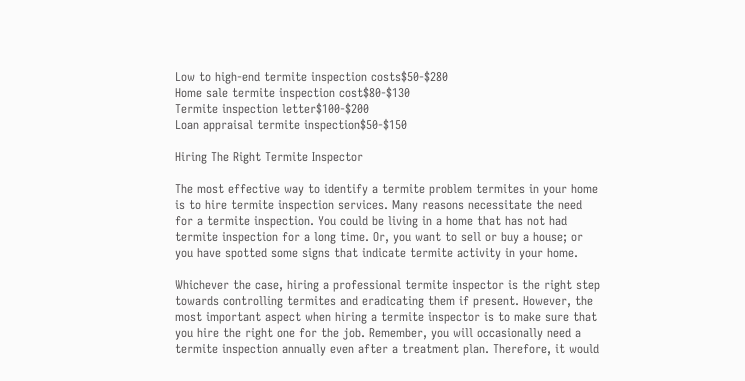Low to high-end termite inspection costs$50-$280
Home sale termite inspection cost$80-$130
Termite inspection letter$100-$200
Loan appraisal termite inspection$50-$150

Hiring The Right Termite Inspector

The most effective way to identify a termite problem termites in your home is to hire termite inspection services. Many reasons necessitate the need for a termite inspection. You could be living in a home that has not had termite inspection for a long time. Or, you want to sell or buy a house; or you have spotted some signs that indicate termite activity in your home.

Whichever the case, hiring a professional termite inspector is the right step towards controlling termites and eradicating them if present. However, the most important aspect when hiring a termite inspector is to make sure that you hire the right one for the job. Remember, you will occasionally need a termite inspection annually even after a treatment plan. Therefore, it would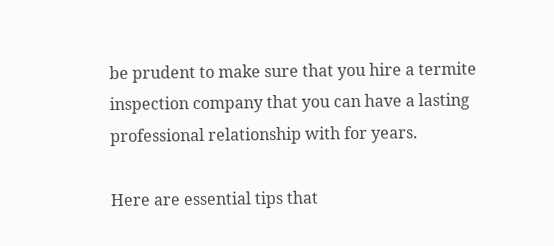be prudent to make sure that you hire a termite inspection company that you can have a lasting professional relationship with for years.

Here are essential tips that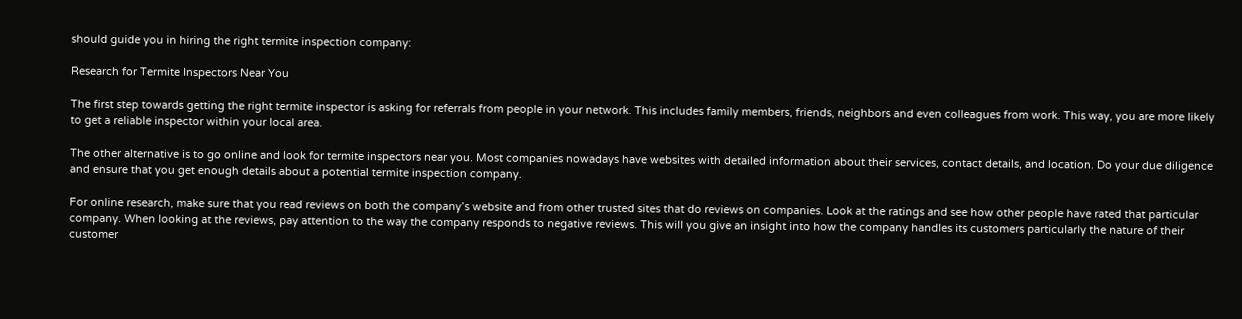should guide you in hiring the right termite inspection company:

Research for Termite Inspectors Near You

The first step towards getting the right termite inspector is asking for referrals from people in your network. This includes family members, friends, neighbors and even colleagues from work. This way, you are more likely to get a reliable inspector within your local area.

The other alternative is to go online and look for termite inspectors near you. Most companies nowadays have websites with detailed information about their services, contact details, and location. Do your due diligence and ensure that you get enough details about a potential termite inspection company.

For online research, make sure that you read reviews on both the company’s website and from other trusted sites that do reviews on companies. Look at the ratings and see how other people have rated that particular company. When looking at the reviews, pay attention to the way the company responds to negative reviews. This will you give an insight into how the company handles its customers particularly the nature of their customer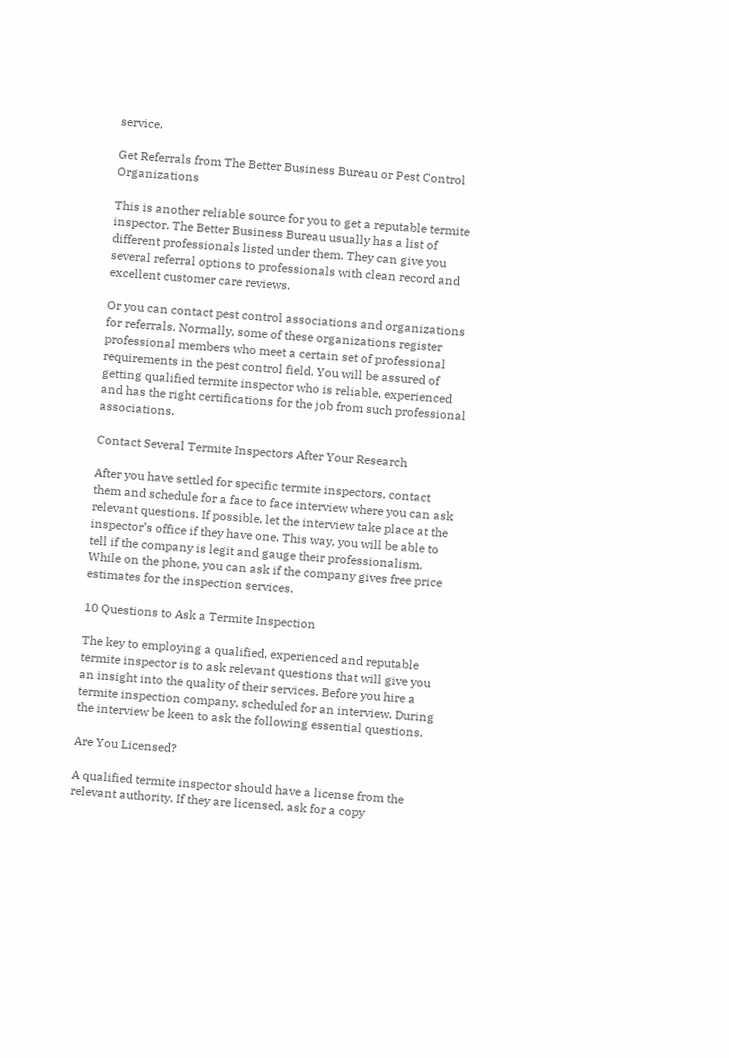service.

Get Referrals from The Better Business Bureau or Pest Control Organizations

This is another reliable source for you to get a reputable termite inspector. The Better Business Bureau usually has a list of different professionals listed under them. They can give you several referral options to professionals with clean record and excellent customer care reviews.

Or you can contact pest control associations and organizations for referrals. Normally, some of these organizations register professional members who meet a certain set of professional requirements in the pest control field. You will be assured of getting qualified termite inspector who is reliable, experienced and has the right certifications for the job from such professional associations.

Contact Several Termite Inspectors After Your Research

After you have settled for specific termite inspectors, contact them and schedule for a face to face interview where you can ask relevant questions. If possible, let the interview take place at the inspector’s office if they have one. This way, you will be able to tell if the company is legit and gauge their professionalism. While on the phone, you can ask if the company gives free price estimates for the inspection services.

10 Questions to Ask a Termite Inspection

The key to employing a qualified, experienced and reputable termite inspector is to ask relevant questions that will give you an insight into the quality of their services. Before you hire a termite inspection company, scheduled for an interview. During the interview be keen to ask the following essential questions.

Are You Licensed?

A qualified termite inspector should have a license from the relevant authority. If they are licensed, ask for a copy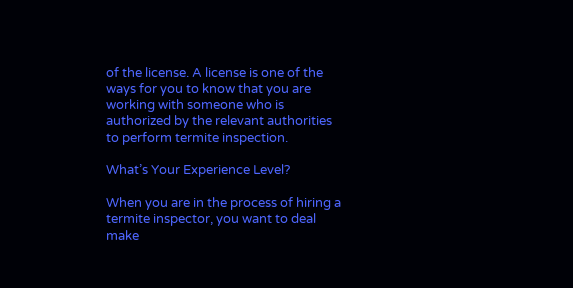of the license. A license is one of the ways for you to know that you are working with someone who is authorized by the relevant authorities to perform termite inspection.

What’s Your Experience Level?

When you are in the process of hiring a termite inspector, you want to deal make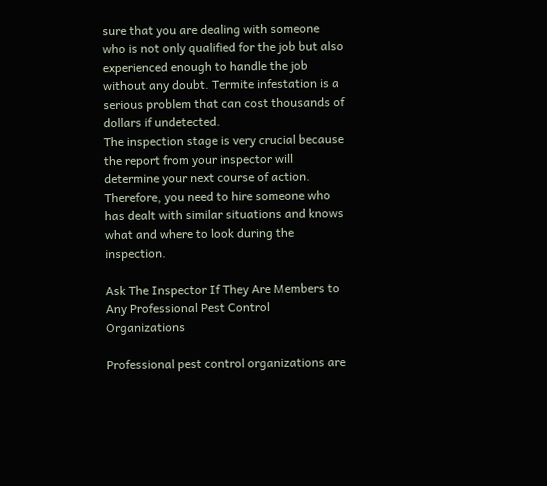sure that you are dealing with someone who is not only qualified for the job but also experienced enough to handle the job without any doubt. Termite infestation is a serious problem that can cost thousands of dollars if undetected.
The inspection stage is very crucial because the report from your inspector will determine your next course of action. Therefore, you need to hire someone who has dealt with similar situations and knows what and where to look during the inspection.

Ask The Inspector If They Are Members to Any Professional Pest Control Organizations

Professional pest control organizations are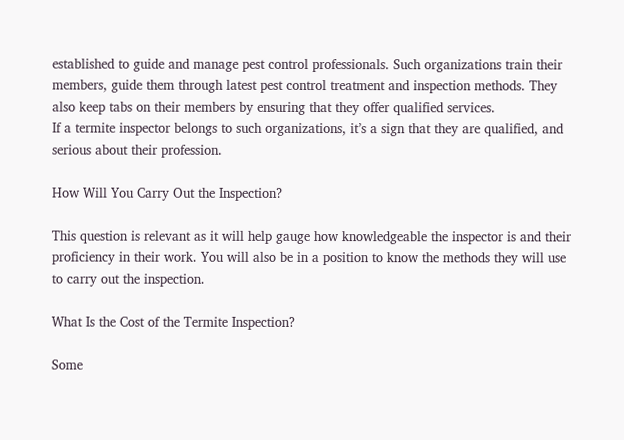established to guide and manage pest control professionals. Such organizations train their members, guide them through latest pest control treatment and inspection methods. They also keep tabs on their members by ensuring that they offer qualified services.
If a termite inspector belongs to such organizations, it’s a sign that they are qualified, and serious about their profession.

How Will You Carry Out the Inspection?

This question is relevant as it will help gauge how knowledgeable the inspector is and their proficiency in their work. You will also be in a position to know the methods they will use to carry out the inspection.

What Is the Cost of the Termite Inspection?

Some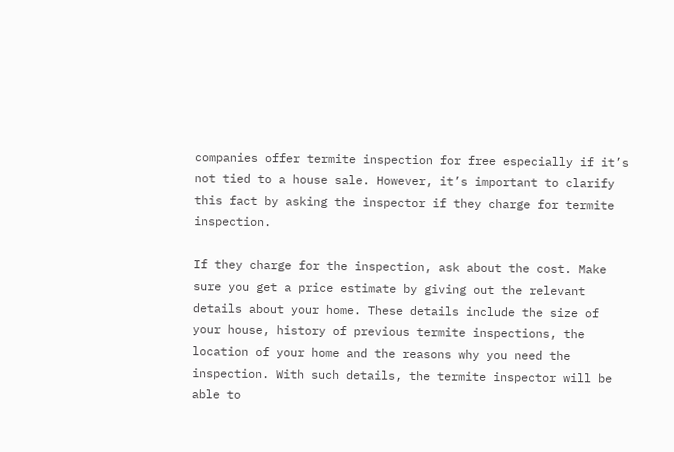companies offer termite inspection for free especially if it’s not tied to a house sale. However, it’s important to clarify this fact by asking the inspector if they charge for termite inspection.

If they charge for the inspection, ask about the cost. Make sure you get a price estimate by giving out the relevant details about your home. These details include the size of your house, history of previous termite inspections, the location of your home and the reasons why you need the inspection. With such details, the termite inspector will be able to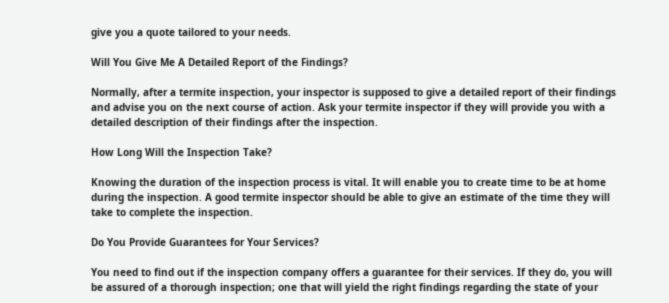give you a quote tailored to your needs.

Will You Give Me A Detailed Report of the Findings?

Normally, after a termite inspection, your inspector is supposed to give a detailed report of their findings and advise you on the next course of action. Ask your termite inspector if they will provide you with a detailed description of their findings after the inspection.

How Long Will the Inspection Take?

Knowing the duration of the inspection process is vital. It will enable you to create time to be at home during the inspection. A good termite inspector should be able to give an estimate of the time they will take to complete the inspection.

Do You Provide Guarantees for Your Services?

You need to find out if the inspection company offers a guarantee for their services. If they do, you will be assured of a thorough inspection; one that will yield the right findings regarding the state of your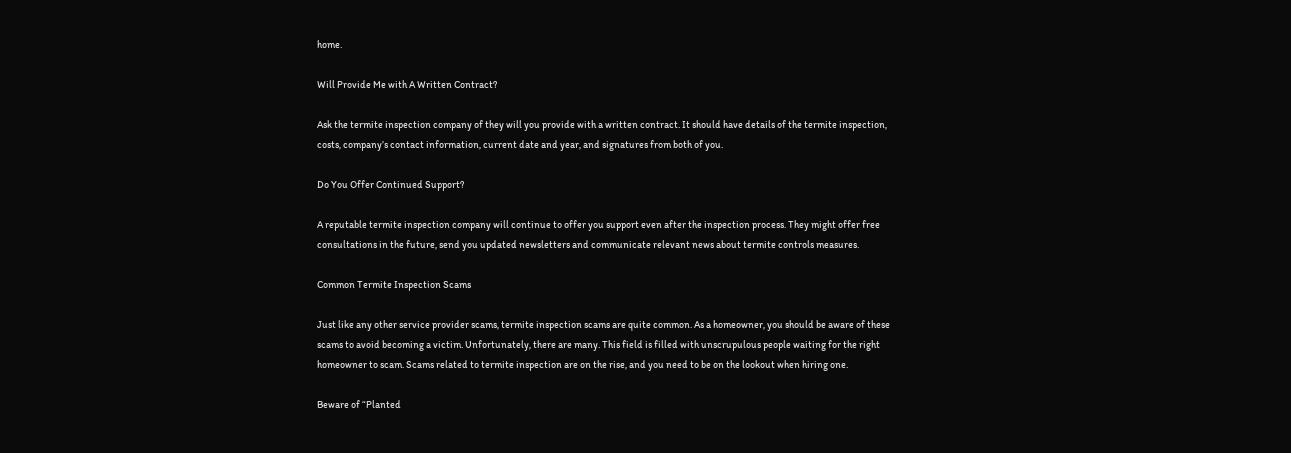home.

Will Provide Me with A Written Contract?

Ask the termite inspection company of they will you provide with a written contract. It should have details of the termite inspection, costs, company’s contact information, current date and year, and signatures from both of you.

Do You Offer Continued Support?

A reputable termite inspection company will continue to offer you support even after the inspection process. They might offer free consultations in the future, send you updated newsletters and communicate relevant news about termite controls measures.

Common Termite Inspection Scams

Just like any other service provider scams, termite inspection scams are quite common. As a homeowner, you should be aware of these scams to avoid becoming a victim. Unfortunately, there are many. This field is filled with unscrupulous people waiting for the right homeowner to scam. Scams related to termite inspection are on the rise, and you need to be on the lookout when hiring one.

Beware of “Planted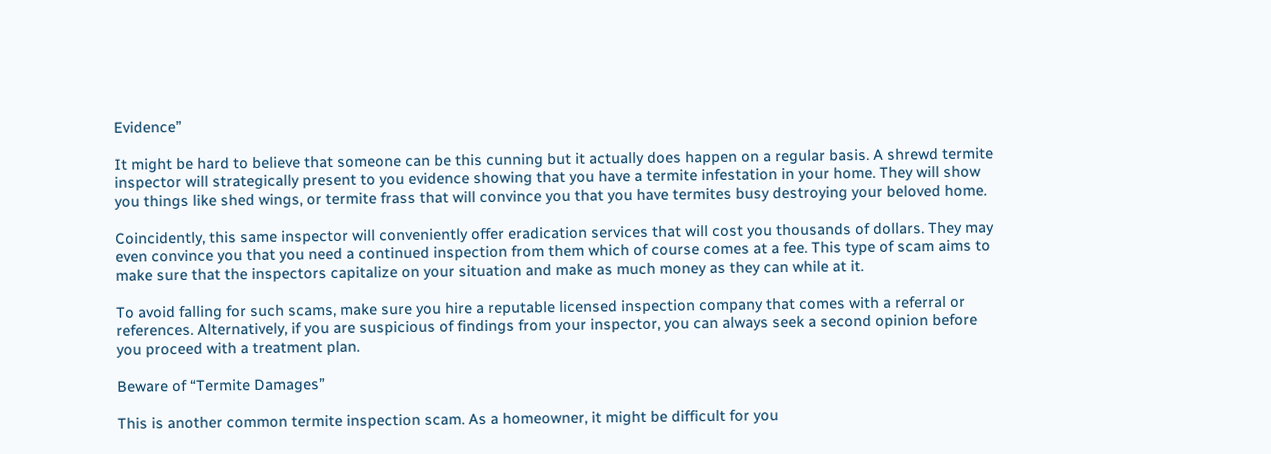Evidence”

It might be hard to believe that someone can be this cunning but it actually does happen on a regular basis. A shrewd termite inspector will strategically present to you evidence showing that you have a termite infestation in your home. They will show you things like shed wings, or termite frass that will convince you that you have termites busy destroying your beloved home.

Coincidently, this same inspector will conveniently offer eradication services that will cost you thousands of dollars. They may even convince you that you need a continued inspection from them which of course comes at a fee. This type of scam aims to make sure that the inspectors capitalize on your situation and make as much money as they can while at it.

To avoid falling for such scams, make sure you hire a reputable licensed inspection company that comes with a referral or references. Alternatively, if you are suspicious of findings from your inspector, you can always seek a second opinion before you proceed with a treatment plan.

Beware of “Termite Damages”

This is another common termite inspection scam. As a homeowner, it might be difficult for you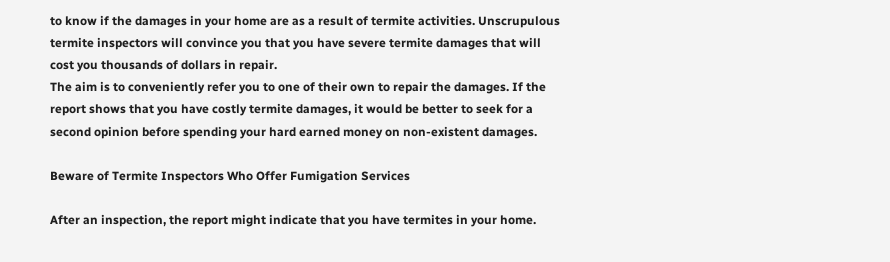to know if the damages in your home are as a result of termite activities. Unscrupulous termite inspectors will convince you that you have severe termite damages that will cost you thousands of dollars in repair.
The aim is to conveniently refer you to one of their own to repair the damages. If the report shows that you have costly termite damages, it would be better to seek for a second opinion before spending your hard earned money on non-existent damages.

Beware of Termite Inspectors Who Offer Fumigation Services

After an inspection, the report might indicate that you have termites in your home.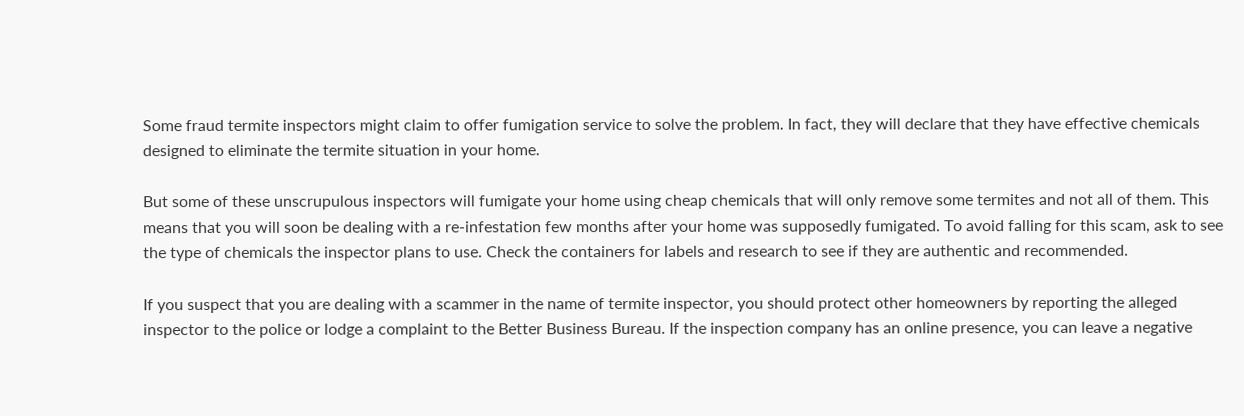Some fraud termite inspectors might claim to offer fumigation service to solve the problem. In fact, they will declare that they have effective chemicals designed to eliminate the termite situation in your home.

But some of these unscrupulous inspectors will fumigate your home using cheap chemicals that will only remove some termites and not all of them. This means that you will soon be dealing with a re-infestation few months after your home was supposedly fumigated. To avoid falling for this scam, ask to see the type of chemicals the inspector plans to use. Check the containers for labels and research to see if they are authentic and recommended.

If you suspect that you are dealing with a scammer in the name of termite inspector, you should protect other homeowners by reporting the alleged inspector to the police or lodge a complaint to the Better Business Bureau. If the inspection company has an online presence, you can leave a negative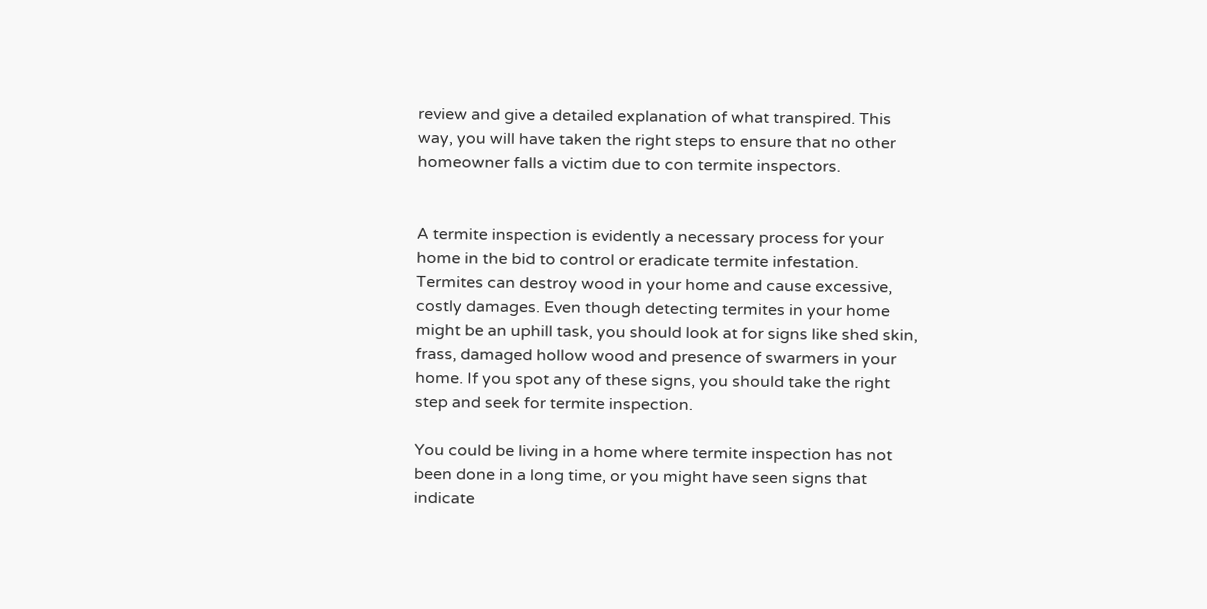review and give a detailed explanation of what transpired. This way, you will have taken the right steps to ensure that no other homeowner falls a victim due to con termite inspectors.


A termite inspection is evidently a necessary process for your home in the bid to control or eradicate termite infestation. Termites can destroy wood in your home and cause excessive, costly damages. Even though detecting termites in your home might be an uphill task, you should look at for signs like shed skin, frass, damaged hollow wood and presence of swarmers in your home. If you spot any of these signs, you should take the right step and seek for termite inspection.

You could be living in a home where termite inspection has not been done in a long time, or you might have seen signs that indicate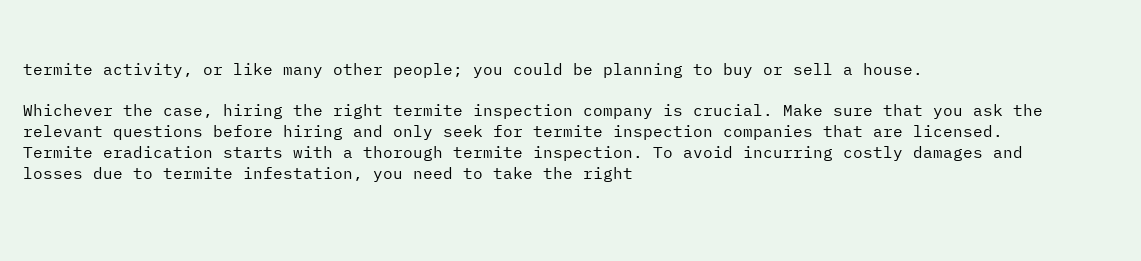termite activity, or like many other people; you could be planning to buy or sell a house.

Whichever the case, hiring the right termite inspection company is crucial. Make sure that you ask the relevant questions before hiring and only seek for termite inspection companies that are licensed. Termite eradication starts with a thorough termite inspection. To avoid incurring costly damages and losses due to termite infestation, you need to take the right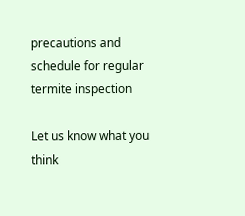precautions and schedule for regular termite inspection

Let us know what you think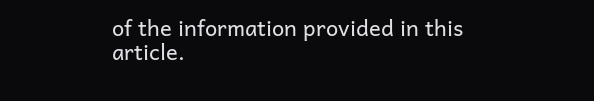of the information provided in this article.